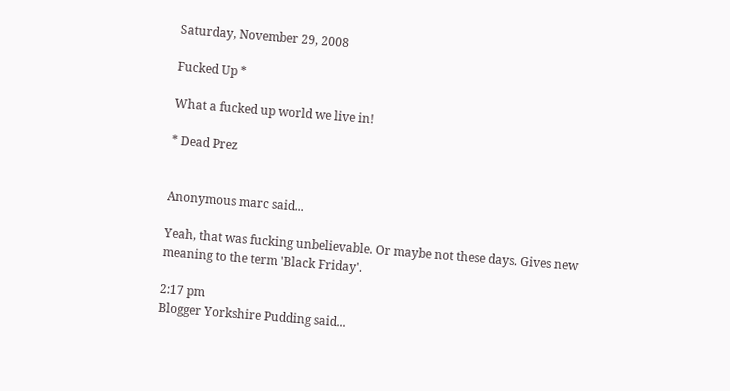Saturday, November 29, 2008

Fucked Up *

What a fucked up world we live in!

* Dead Prez


Anonymous marc said...

Yeah, that was fucking unbelievable. Or maybe not these days. Gives new meaning to the term 'Black Friday'.

2:17 pm
Blogger Yorkshire Pudding said...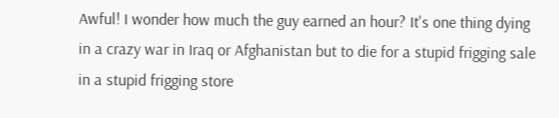Awful! I wonder how much the guy earned an hour? It's one thing dying in a crazy war in Iraq or Afghanistan but to die for a stupid frigging sale in a stupid frigging store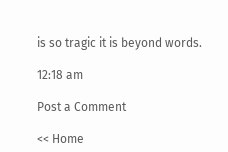is so tragic it is beyond words.

12:18 am

Post a Comment

<< Home